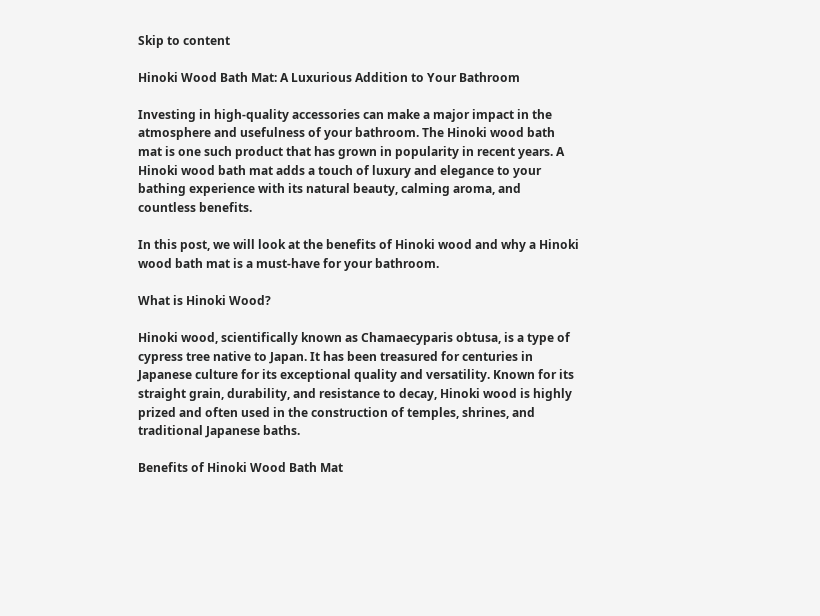Skip to content

Hinoki Wood Bath Mat: A Luxurious Addition to Your Bathroom

Investing in high-quality accessories can make a major impact in the atmosphere and usefulness of your bathroom. The Hinoki wood bath mat is one such product that has grown in popularity in recent years. A Hinoki wood bath mat adds a touch of luxury and elegance to your bathing experience with its natural beauty, calming aroma, and countless benefits.

In this post, we will look at the benefits of Hinoki wood and why a Hinoki wood bath mat is a must-have for your bathroom.

What is Hinoki Wood?

Hinoki wood, scientifically known as Chamaecyparis obtusa, is a type of cypress tree native to Japan. It has been treasured for centuries in Japanese culture for its exceptional quality and versatility. Known for its straight grain, durability, and resistance to decay, Hinoki wood is highly prized and often used in the construction of temples, shrines, and traditional Japanese baths.

Benefits of Hinoki Wood Bath Mat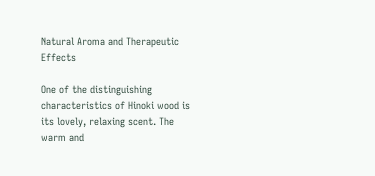Natural Aroma and Therapeutic Effects

One of the distinguishing characteristics of Hinoki wood is its lovely, relaxing scent. The warm and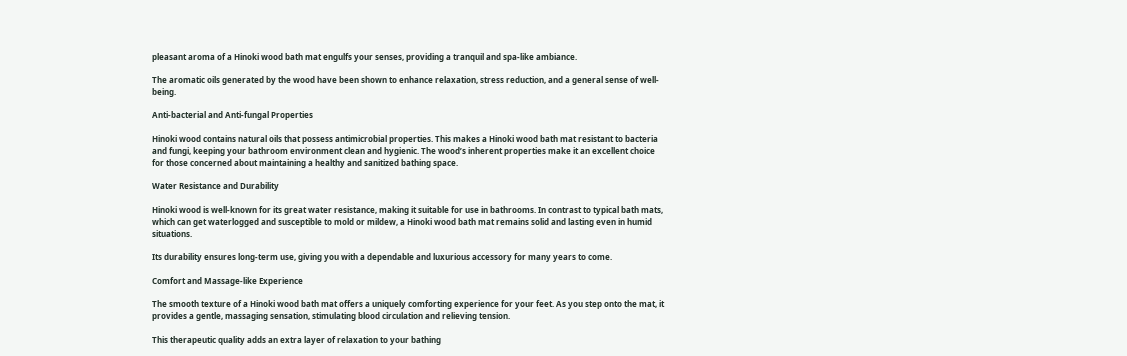pleasant aroma of a Hinoki wood bath mat engulfs your senses, providing a tranquil and spa-like ambiance.

The aromatic oils generated by the wood have been shown to enhance relaxation, stress reduction, and a general sense of well-being.

Anti-bacterial and Anti-fungal Properties

Hinoki wood contains natural oils that possess antimicrobial properties. This makes a Hinoki wood bath mat resistant to bacteria and fungi, keeping your bathroom environment clean and hygienic. The wood’s inherent properties make it an excellent choice for those concerned about maintaining a healthy and sanitized bathing space.

Water Resistance and Durability

Hinoki wood is well-known for its great water resistance, making it suitable for use in bathrooms. In contrast to typical bath mats, which can get waterlogged and susceptible to mold or mildew, a Hinoki wood bath mat remains solid and lasting even in humid situations.

Its durability ensures long-term use, giving you with a dependable and luxurious accessory for many years to come.

Comfort and Massage-like Experience

The smooth texture of a Hinoki wood bath mat offers a uniquely comforting experience for your feet. As you step onto the mat, it provides a gentle, massaging sensation, stimulating blood circulation and relieving tension.

This therapeutic quality adds an extra layer of relaxation to your bathing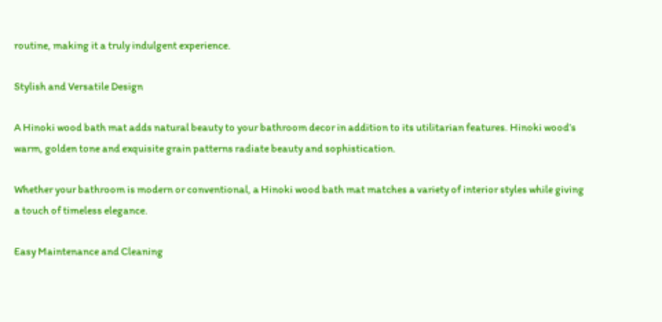routine, making it a truly indulgent experience.

Stylish and Versatile Design

A Hinoki wood bath mat adds natural beauty to your bathroom decor in addition to its utilitarian features. Hinoki wood’s warm, golden tone and exquisite grain patterns radiate beauty and sophistication.

Whether your bathroom is modern or conventional, a Hinoki wood bath mat matches a variety of interior styles while giving a touch of timeless elegance.

Easy Maintenance and Cleaning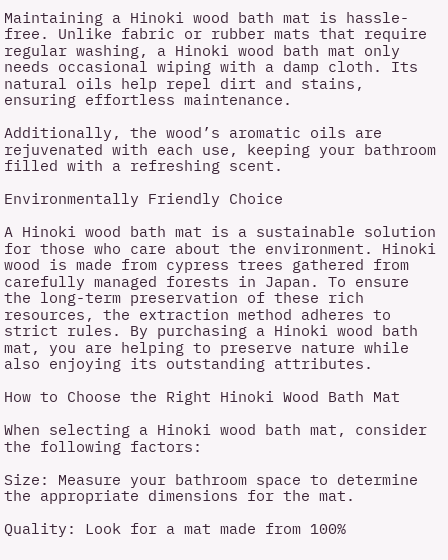Maintaining a Hinoki wood bath mat is hassle-free. Unlike fabric or rubber mats that require regular washing, a Hinoki wood bath mat only needs occasional wiping with a damp cloth. Its natural oils help repel dirt and stains, ensuring effortless maintenance.

Additionally, the wood’s aromatic oils are rejuvenated with each use, keeping your bathroom filled with a refreshing scent.

Environmentally Friendly Choice

A Hinoki wood bath mat is a sustainable solution for those who care about the environment. Hinoki wood is made from cypress trees gathered from carefully managed forests in Japan. To ensure the long-term preservation of these rich resources, the extraction method adheres to strict rules. By purchasing a Hinoki wood bath mat, you are helping to preserve nature while also enjoying its outstanding attributes.

How to Choose the Right Hinoki Wood Bath Mat

When selecting a Hinoki wood bath mat, consider the following factors:

Size: Measure your bathroom space to determine the appropriate dimensions for the mat.

Quality: Look for a mat made from 100%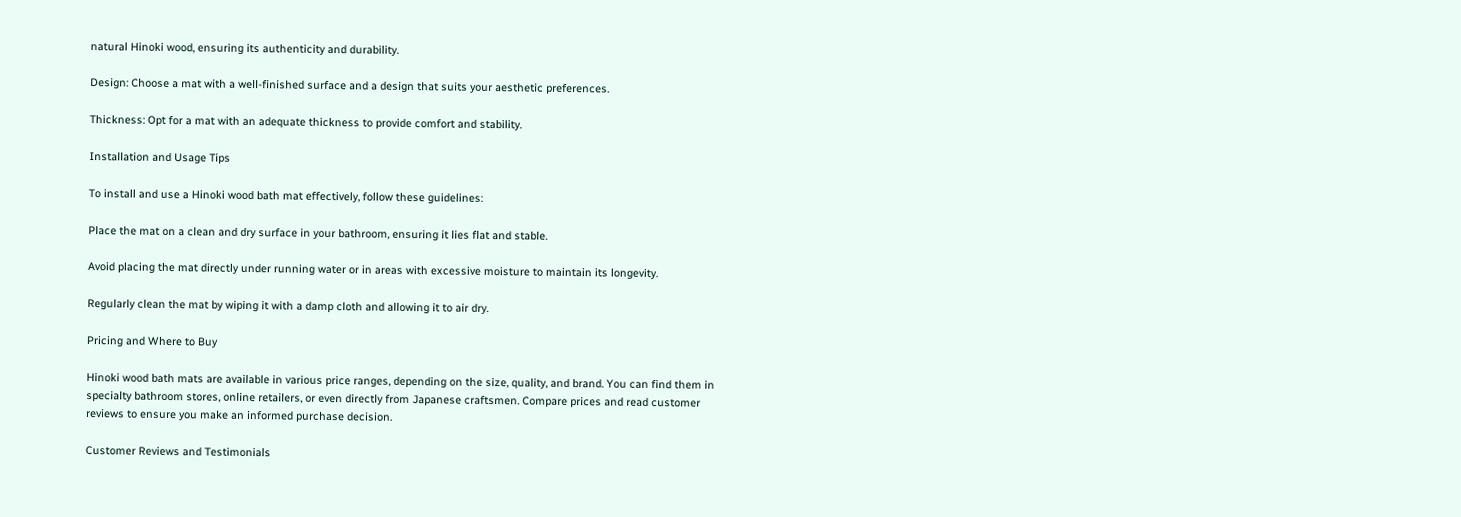natural Hinoki wood, ensuring its authenticity and durability.

Design: Choose a mat with a well-finished surface and a design that suits your aesthetic preferences.

Thickness: Opt for a mat with an adequate thickness to provide comfort and stability.

Installation and Usage Tips

To install and use a Hinoki wood bath mat effectively, follow these guidelines:

Place the mat on a clean and dry surface in your bathroom, ensuring it lies flat and stable.

Avoid placing the mat directly under running water or in areas with excessive moisture to maintain its longevity.

Regularly clean the mat by wiping it with a damp cloth and allowing it to air dry.

Pricing and Where to Buy

Hinoki wood bath mats are available in various price ranges, depending on the size, quality, and brand. You can find them in specialty bathroom stores, online retailers, or even directly from Japanese craftsmen. Compare prices and read customer reviews to ensure you make an informed purchase decision.

Customer Reviews and Testimonials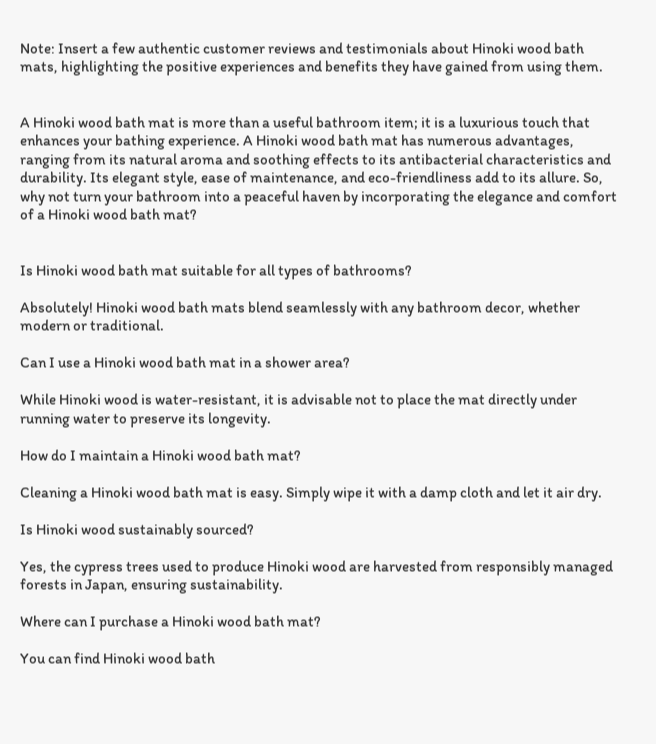Note: Insert a few authentic customer reviews and testimonials about Hinoki wood bath mats, highlighting the positive experiences and benefits they have gained from using them.


A Hinoki wood bath mat is more than a useful bathroom item; it is a luxurious touch that enhances your bathing experience. A Hinoki wood bath mat has numerous advantages, ranging from its natural aroma and soothing effects to its antibacterial characteristics and durability. Its elegant style, ease of maintenance, and eco-friendliness add to its allure. So, why not turn your bathroom into a peaceful haven by incorporating the elegance and comfort of a Hinoki wood bath mat?


Is Hinoki wood bath mat suitable for all types of bathrooms?

Absolutely! Hinoki wood bath mats blend seamlessly with any bathroom decor, whether modern or traditional.

Can I use a Hinoki wood bath mat in a shower area?

While Hinoki wood is water-resistant, it is advisable not to place the mat directly under running water to preserve its longevity.

How do I maintain a Hinoki wood bath mat?

Cleaning a Hinoki wood bath mat is easy. Simply wipe it with a damp cloth and let it air dry.

Is Hinoki wood sustainably sourced?

Yes, the cypress trees used to produce Hinoki wood are harvested from responsibly managed forests in Japan, ensuring sustainability.

Where can I purchase a Hinoki wood bath mat?

You can find Hinoki wood bath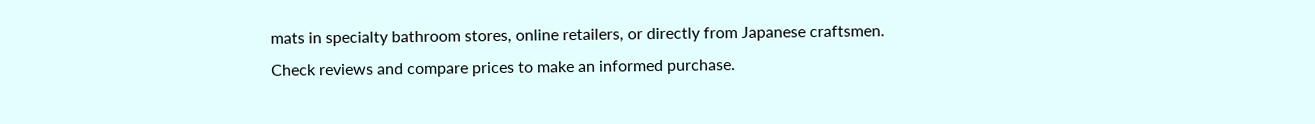mats in specialty bathroom stores, online retailers, or directly from Japanese craftsmen. Check reviews and compare prices to make an informed purchase.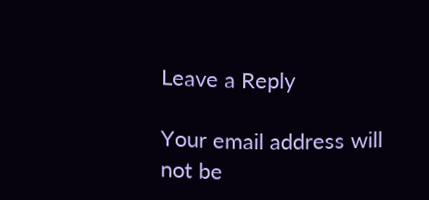Leave a Reply

Your email address will not be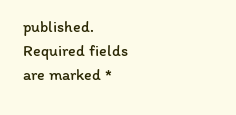published. Required fields are marked *